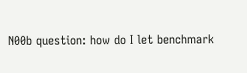N00b question: how do I let benchmark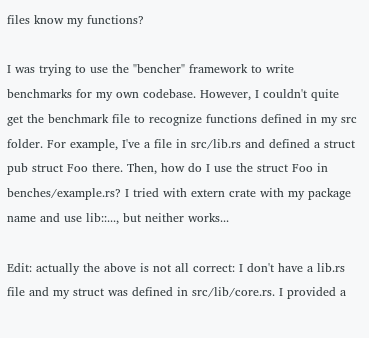files know my functions?

I was trying to use the "bencher" framework to write benchmarks for my own codebase. However, I couldn't quite get the benchmark file to recognize functions defined in my src folder. For example, I've a file in src/lib.rs and defined a struct pub struct Foo there. Then, how do I use the struct Foo in benches/example.rs? I tried with extern crate with my package name and use lib::..., but neither works...

Edit: actually the above is not all correct: I don't have a lib.rs file and my struct was defined in src/lib/core.rs. I provided a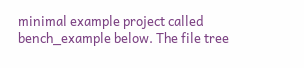minimal example project called bench_example below. The file tree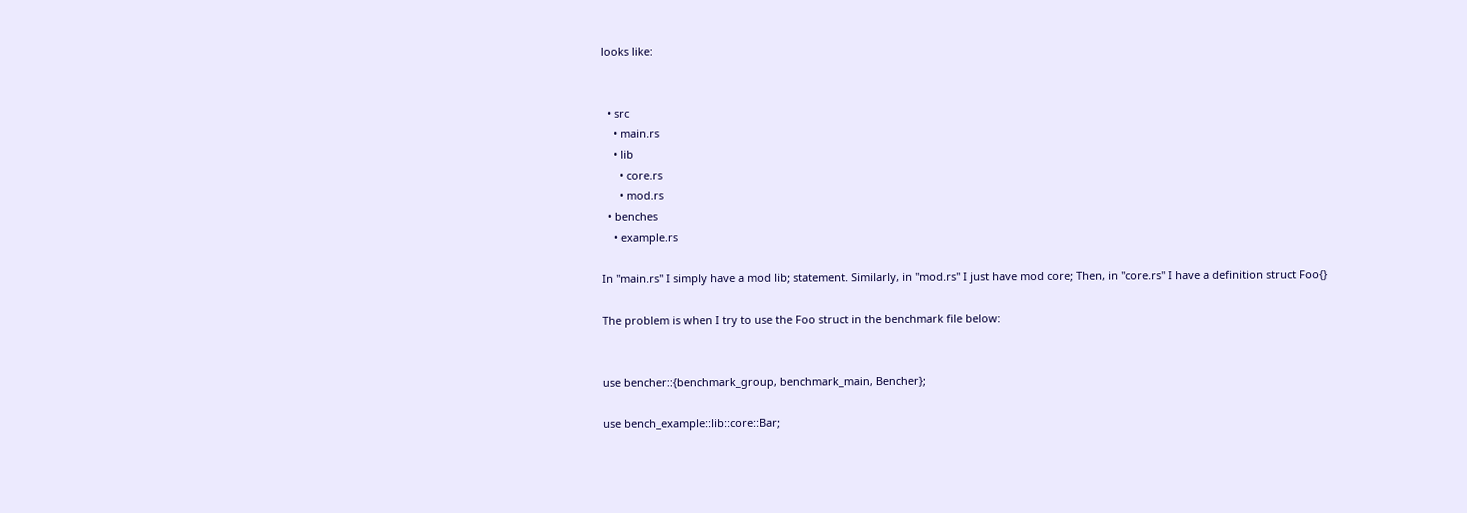looks like:


  • src
    • main.rs
    • lib
      • core.rs
      • mod.rs
  • benches
    • example.rs

In "main.rs" I simply have a mod lib; statement. Similarly, in "mod.rs" I just have mod core; Then, in "core.rs" I have a definition struct Foo{}

The problem is when I try to use the Foo struct in the benchmark file below:


use bencher::{benchmark_group, benchmark_main, Bencher};

use bench_example::lib::core::Bar;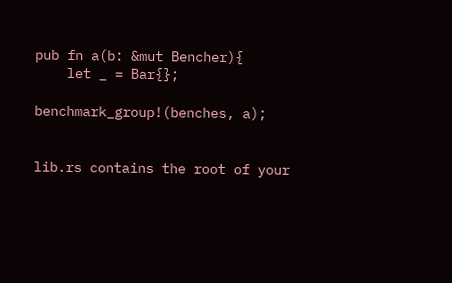pub fn a(b: &mut Bencher){
    let _ = Bar{};

benchmark_group!(benches, a);


lib.rs contains the root of your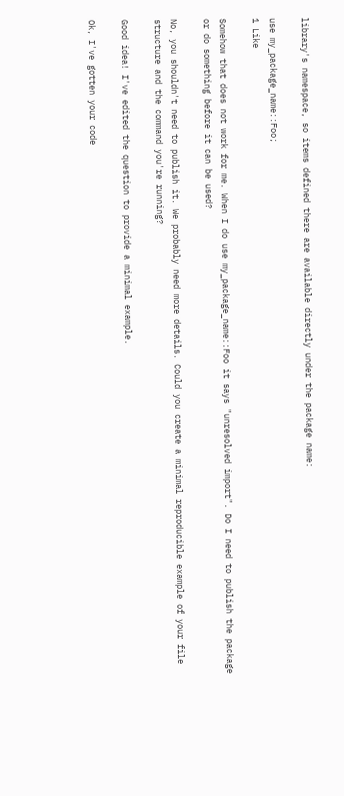library's namespace, so items defined there are available directly under the package name:

use my_package_name::Foo;
1 Like

Somehow that does not work for me. When I do use my_package_name::Foo it says "unresolved import". Do I need to publish the package or do something before it can be used?

No, you shouldn't need to publish it. We probably need more details. Could you create a minimal reproducible example of your file structure and the command you're running?

Good idea! I've edited the question to provide a minimal example.

Ok, I've gotten your code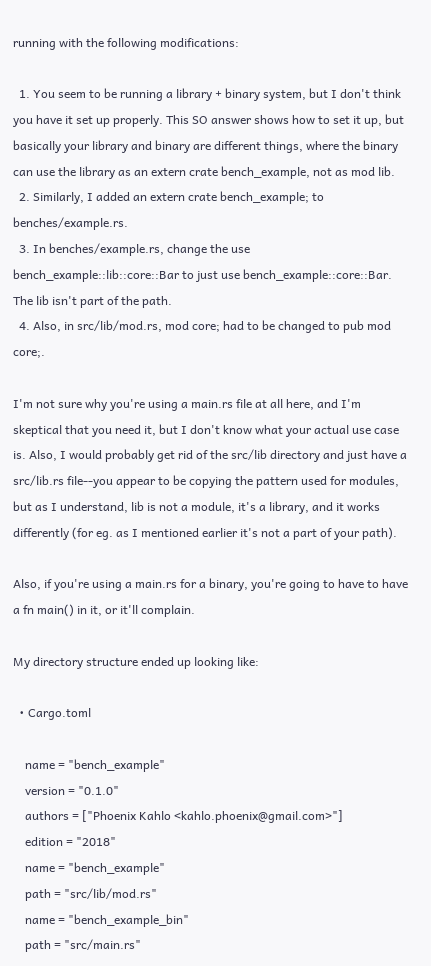running with the following modifications:

  1. You seem to be running a library + binary system, but I don't think you have it set up properly. This SO answer shows how to set it up, but basically your library and binary are different things, where the binary can use the library as an extern crate bench_example, not as mod lib.
  2. Similarly, I added an extern crate bench_example; to benches/example.rs.
  3. In benches/example.rs, change the use bench_example::lib::core::Bar to just use bench_example::core::Bar. The lib isn't part of the path.
  4. Also, in src/lib/mod.rs, mod core; had to be changed to pub mod core;.

I'm not sure why you're using a main.rs file at all here, and I'm skeptical that you need it, but I don't know what your actual use case is. Also, I would probably get rid of the src/lib directory and just have a src/lib.rs file--you appear to be copying the pattern used for modules, but as I understand, lib is not a module, it's a library, and it works differently (for eg. as I mentioned earlier it's not a part of your path).

Also, if you're using a main.rs for a binary, you're going to have to have a fn main() in it, or it'll complain.

My directory structure ended up looking like:

  • Cargo.toml

    name = "bench_example"
    version = "0.1.0"
    authors = ["Phoenix Kahlo <kahlo.phoenix@gmail.com>"]
    edition = "2018"
    name = "bench_example"
    path = "src/lib/mod.rs"
    name = "bench_example_bin"
    path = "src/main.rs"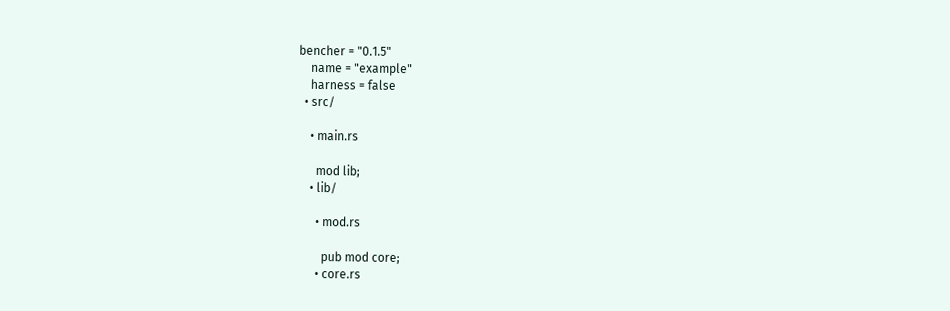bencher = "0.1.5"
    name = "example"
    harness = false
  • src/

    • main.rs

      mod lib;
    • lib/

      • mod.rs

        pub mod core;
      • core.rs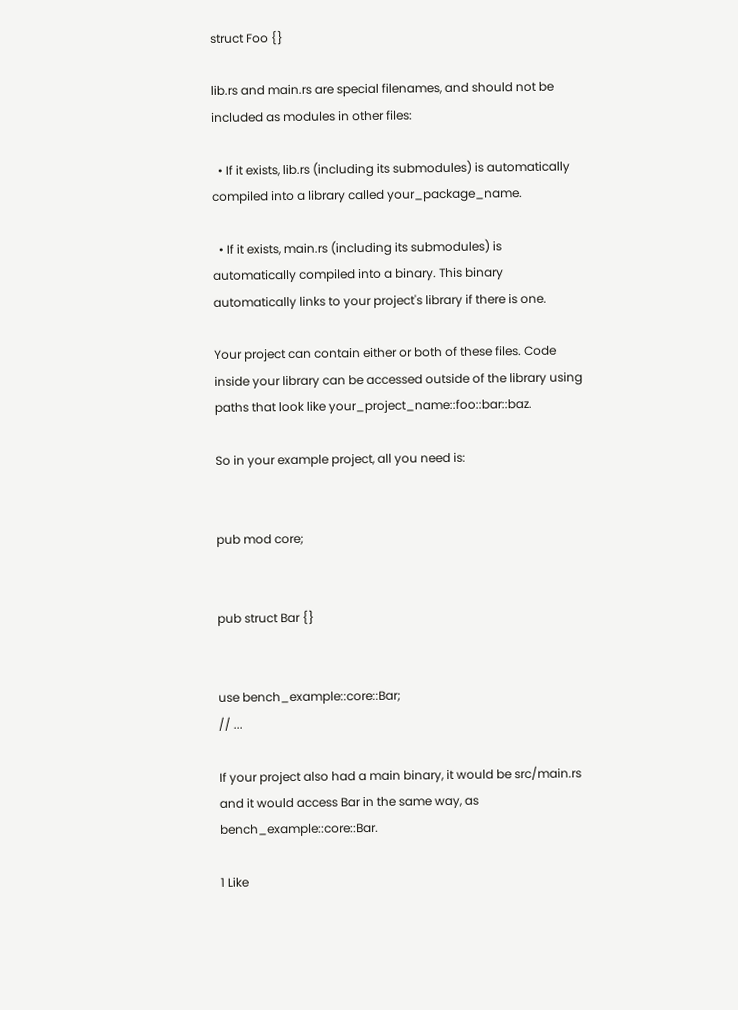struct Foo {}

lib.rs and main.rs are special filenames, and should not be included as modules in other files:

  • If it exists, lib.rs (including its submodules) is automatically compiled into a library called your_package_name.

  • If it exists, main.rs (including its submodules) is automatically compiled into a binary. This binary automatically links to your project's library if there is one.

Your project can contain either or both of these files. Code inside your library can be accessed outside of the library using paths that look like your_project_name::foo::bar::baz.

So in your example project, all you need is:


pub mod core;


pub struct Bar {}


use bench_example::core::Bar;
// ...

If your project also had a main binary, it would be src/main.rs and it would access Bar in the same way, as bench_example::core::Bar.

1 Like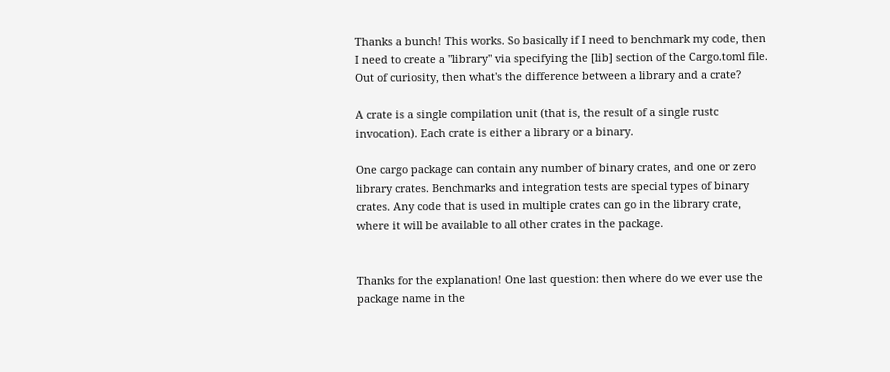Thanks a bunch! This works. So basically if I need to benchmark my code, then I need to create a "library" via specifying the [lib] section of the Cargo.toml file. Out of curiosity, then what's the difference between a library and a crate?

A crate is a single compilation unit (that is, the result of a single rustc invocation). Each crate is either a library or a binary.

One cargo package can contain any number of binary crates, and one or zero library crates. Benchmarks and integration tests are special types of binary crates. Any code that is used in multiple crates can go in the library crate, where it will be available to all other crates in the package.


Thanks for the explanation! One last question: then where do we ever use the package name in the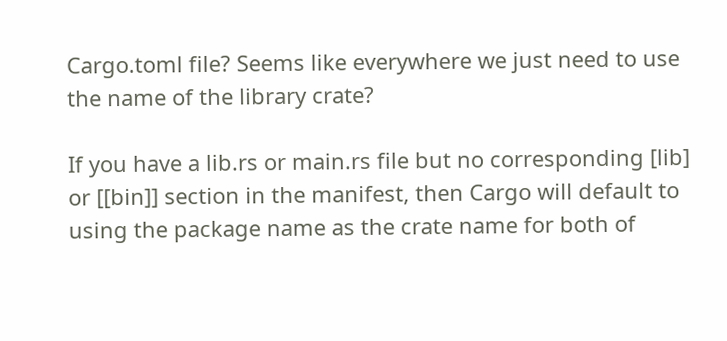Cargo.toml file? Seems like everywhere we just need to use the name of the library crate?

If you have a lib.rs or main.rs file but no corresponding [lib] or [[bin]] section in the manifest, then Cargo will default to using the package name as the crate name for both of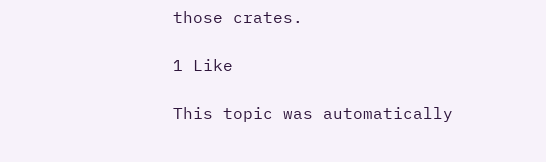those crates.

1 Like

This topic was automatically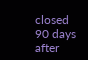closed 90 days after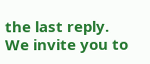the last reply. We invite you to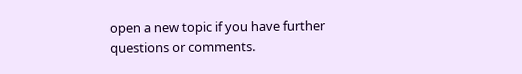open a new topic if you have further questions or comments.